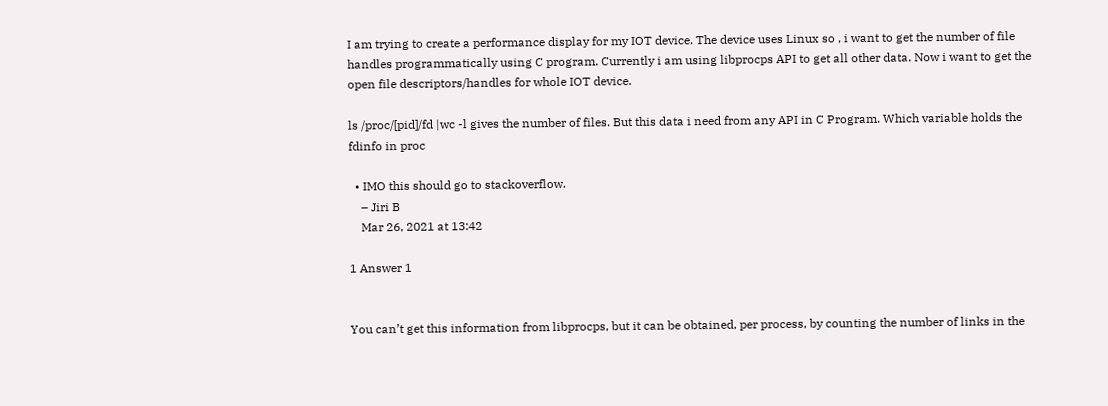I am trying to create a performance display for my IOT device. The device uses Linux so , i want to get the number of file handles programmatically using C program. Currently i am using libprocps API to get all other data. Now i want to get the open file descriptors/handles for whole IOT device.

ls /proc/[pid]/fd |wc -l gives the number of files. But this data i need from any API in C Program. Which variable holds the fdinfo in proc

  • IMO this should go to stackoverflow.
    – Jiri B
    Mar 26, 2021 at 13:42

1 Answer 1


You can’t get this information from libprocps, but it can be obtained, per process, by counting the number of links in the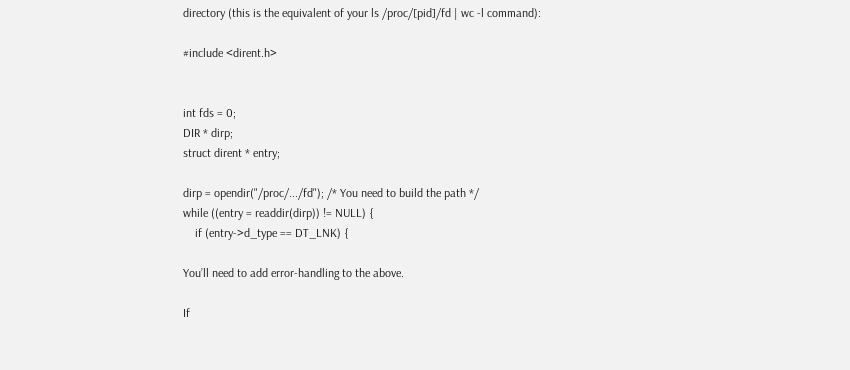directory (this is the equivalent of your ls /proc/[pid]/fd | wc -l command):

#include <dirent.h>


int fds = 0;
DIR * dirp;
struct dirent * entry;

dirp = opendir("/proc/.../fd"); /* You need to build the path */
while ((entry = readdir(dirp)) != NULL) {
    if (entry->d_type == DT_LNK) {

You’ll need to add error-handling to the above.

If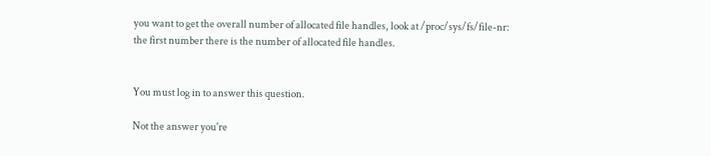you want to get the overall number of allocated file handles, look at /proc/sys/fs/file-nr: the first number there is the number of allocated file handles.


You must log in to answer this question.

Not the answer you're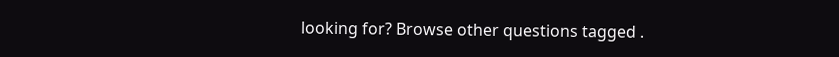looking for? Browse other questions tagged .